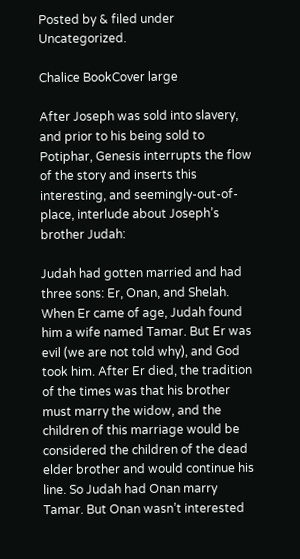Posted by & filed under Uncategorized.

Chalice BookCover large

After Joseph was sold into slavery, and prior to his being sold to Potiphar, Genesis interrupts the flow of the story and inserts this interesting, and seemingly-out-of-place, interlude about Joseph’s brother Judah:

Judah had gotten married and had three sons: Er, Onan, and Shelah. When Er came of age, Judah found him a wife named Tamar. But Er was evil (we are not told why), and God took him. After Er died, the tradition of the times was that his brother must marry the widow, and the children of this marriage would be considered the children of the dead elder brother and would continue his line. So Judah had Onan marry Tamar. But Onan wasn’t interested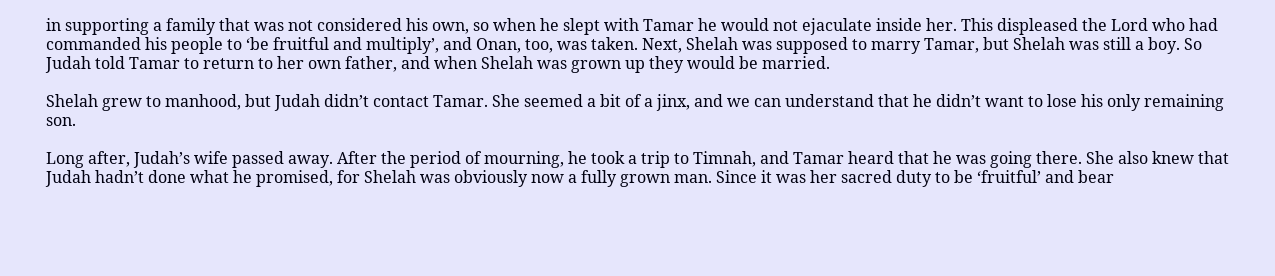in supporting a family that was not considered his own, so when he slept with Tamar he would not ejaculate inside her. This displeased the Lord who had commanded his people to ‘be fruitful and multiply’, and Onan, too, was taken. Next, Shelah was supposed to marry Tamar, but Shelah was still a boy. So Judah told Tamar to return to her own father, and when Shelah was grown up they would be married.

Shelah grew to manhood, but Judah didn’t contact Tamar. She seemed a bit of a jinx, and we can understand that he didn’t want to lose his only remaining son.

Long after, Judah’s wife passed away. After the period of mourning, he took a trip to Timnah, and Tamar heard that he was going there. She also knew that Judah hadn’t done what he promised, for Shelah was obviously now a fully grown man. Since it was her sacred duty to be ‘fruitful’ and bear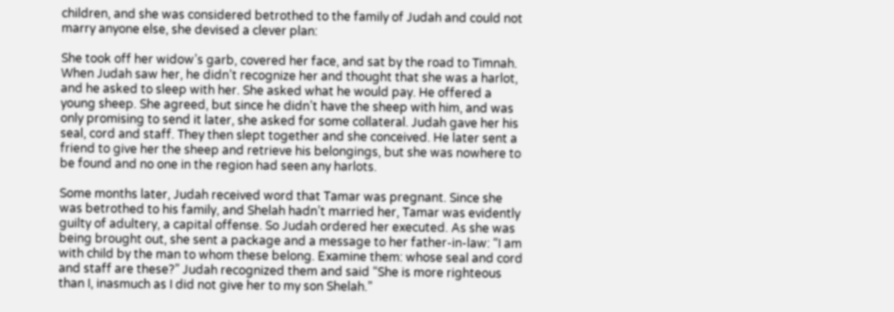children, and she was considered betrothed to the family of Judah and could not marry anyone else, she devised a clever plan:

She took off her widow’s garb, covered her face, and sat by the road to Timnah. When Judah saw her, he didn’t recognize her and thought that she was a harlot, and he asked to sleep with her. She asked what he would pay. He offered a young sheep. She agreed, but since he didn’t have the sheep with him, and was only promising to send it later, she asked for some collateral. Judah gave her his seal, cord and staff. They then slept together and she conceived. He later sent a friend to give her the sheep and retrieve his belongings, but she was nowhere to be found and no one in the region had seen any harlots.

Some months later, Judah received word that Tamar was pregnant. Since she was betrothed to his family, and Shelah hadn’t married her, Tamar was evidently guilty of adultery, a capital offense. So Judah ordered her executed. As she was being brought out, she sent a package and a message to her father-in-law: “I am with child by the man to whom these belong. Examine them: whose seal and cord and staff are these?” Judah recognized them and said “She is more righteous than I, inasmuch as I did not give her to my son Shelah.”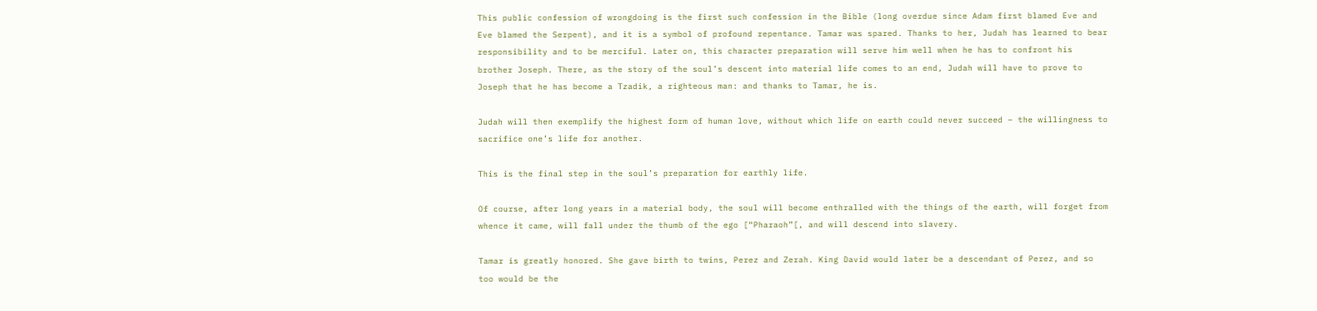This public confession of wrongdoing is the first such confession in the Bible (long overdue since Adam first blamed Eve and Eve blamed the Serpent), and it is a symbol of profound repentance. Tamar was spared. Thanks to her, Judah has learned to bear responsibility and to be merciful. Later on, this character preparation will serve him well when he has to confront his brother Joseph. There, as the story of the soul’s descent into material life comes to an end, Judah will have to prove to Joseph that he has become a Tzadik, a righteous man: and thanks to Tamar, he is.

Judah will then exemplify the highest form of human love, without which life on earth could never succeed – the willingness to sacrifice one’s life for another.

This is the final step in the soul’s preparation for earthly life.

Of course, after long years in a material body, the soul will become enthralled with the things of the earth, will forget from whence it came, will fall under the thumb of the ego [“Pharaoh”[, and will descend into slavery.

Tamar is greatly honored. She gave birth to twins, Perez and Zerah. King David would later be a descendant of Perez, and so too would be the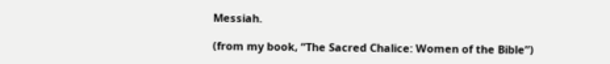Messiah.

(from my book, “The Sacred Chalice: Women of the Bible”)